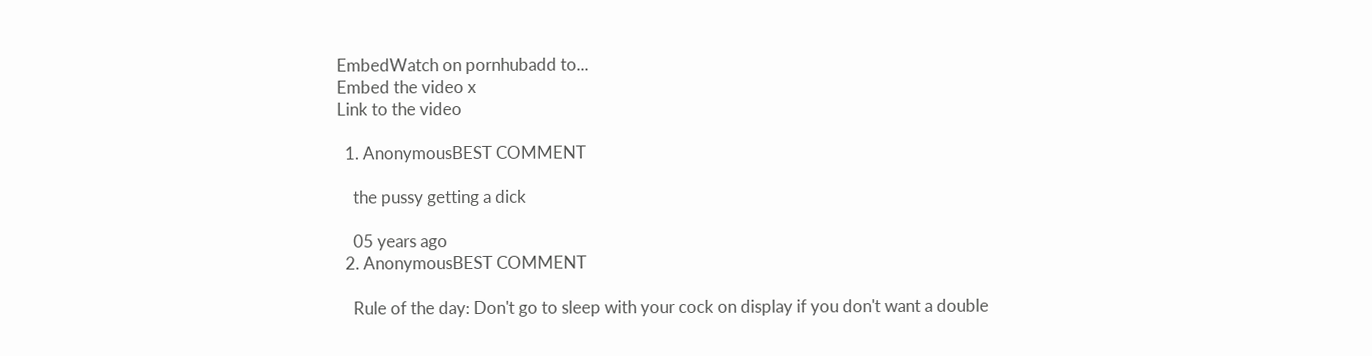EmbedWatch on pornhubadd to...
Embed the video x
Link to the video

  1. AnonymousBEST COMMENT

    the pussy getting a dick

    05 years ago
  2. AnonymousBEST COMMENT

    Rule of the day: Don't go to sleep with your cock on display if you don't want a double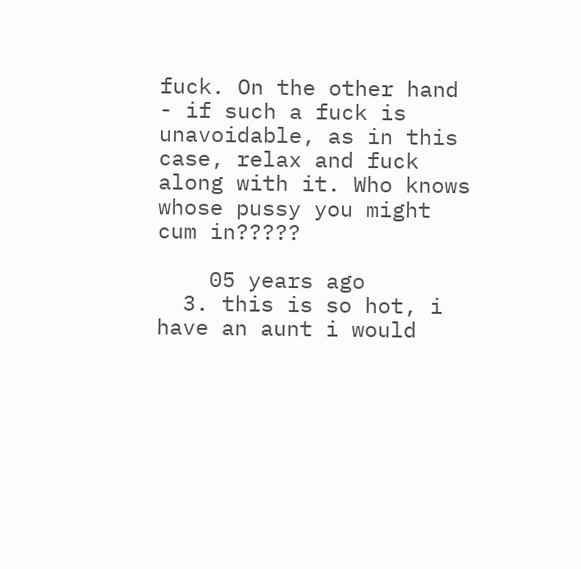fuck. On the other hand - if such a fuck is unavoidable, as in this case, relax and fuck along with it. Who knows whose pussy you might cum in?????

    05 years ago
  3. this is so hot, i have an aunt i would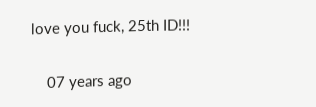love you fuck, 25th ID!!!

    07 years ago